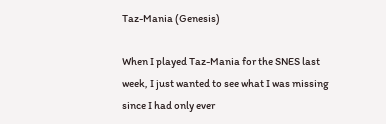Taz-Mania (Genesis)

When I played Taz-Mania for the SNES last week, I just wanted to see what I was missing since I had only ever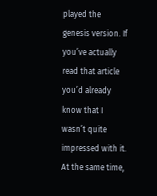played the genesis version. If you’ve actually read that article you’d already know that I wasn’t quite impressed with it. At the same time,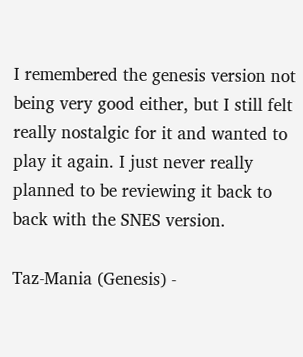I remembered the genesis version not being very good either, but I still felt really nostalgic for it and wanted to play it again. I just never really planned to be reviewing it back to back with the SNES version.

Taz-Mania (Genesis) -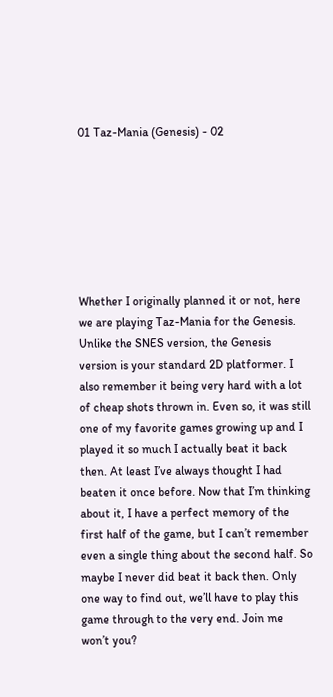01 Taz-Mania (Genesis) - 02







Whether I originally planned it or not, here we are playing Taz-Mania for the Genesis. Unlike the SNES version, the Genesis version is your standard 2D platformer. I also remember it being very hard with a lot of cheap shots thrown in. Even so, it was still one of my favorite games growing up and I played it so much I actually beat it back then. At least I’ve always thought I had beaten it once before. Now that I’m thinking about it, I have a perfect memory of the first half of the game, but I can’t remember even a single thing about the second half. So maybe I never did beat it back then. Only one way to find out, we’ll have to play this game through to the very end. Join me won’t you?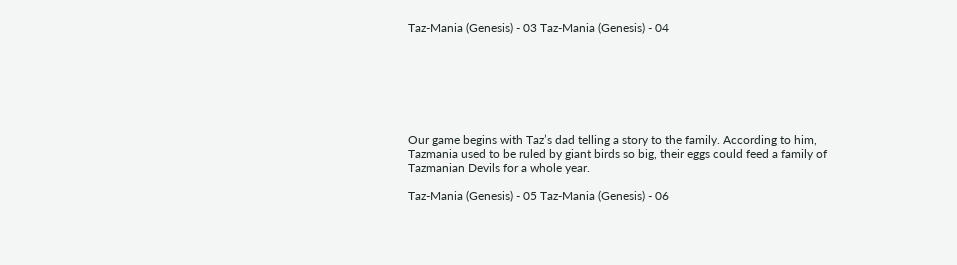Taz-Mania (Genesis) - 03 Taz-Mania (Genesis) - 04







Our game begins with Taz’s dad telling a story to the family. According to him, Tazmania used to be ruled by giant birds so big, their eggs could feed a family of Tazmanian Devils for a whole year.

Taz-Mania (Genesis) - 05 Taz-Mania (Genesis) - 06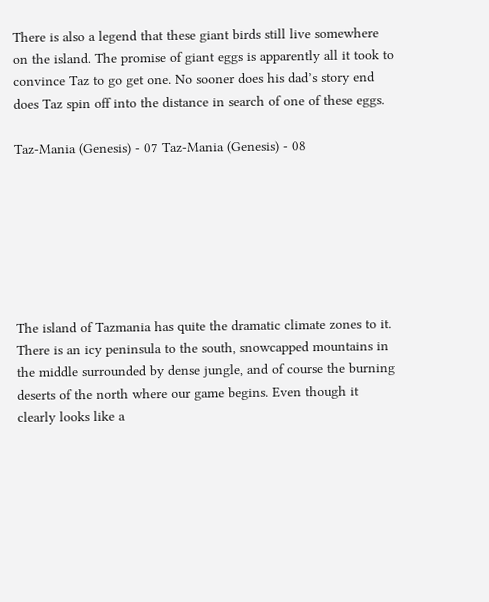There is also a legend that these giant birds still live somewhere on the island. The promise of giant eggs is apparently all it took to convince Taz to go get one. No sooner does his dad’s story end does Taz spin off into the distance in search of one of these eggs.

Taz-Mania (Genesis) - 07 Taz-Mania (Genesis) - 08







The island of Tazmania has quite the dramatic climate zones to it. There is an icy peninsula to the south, snowcapped mountains in the middle surrounded by dense jungle, and of course the burning deserts of the north where our game begins. Even though it clearly looks like a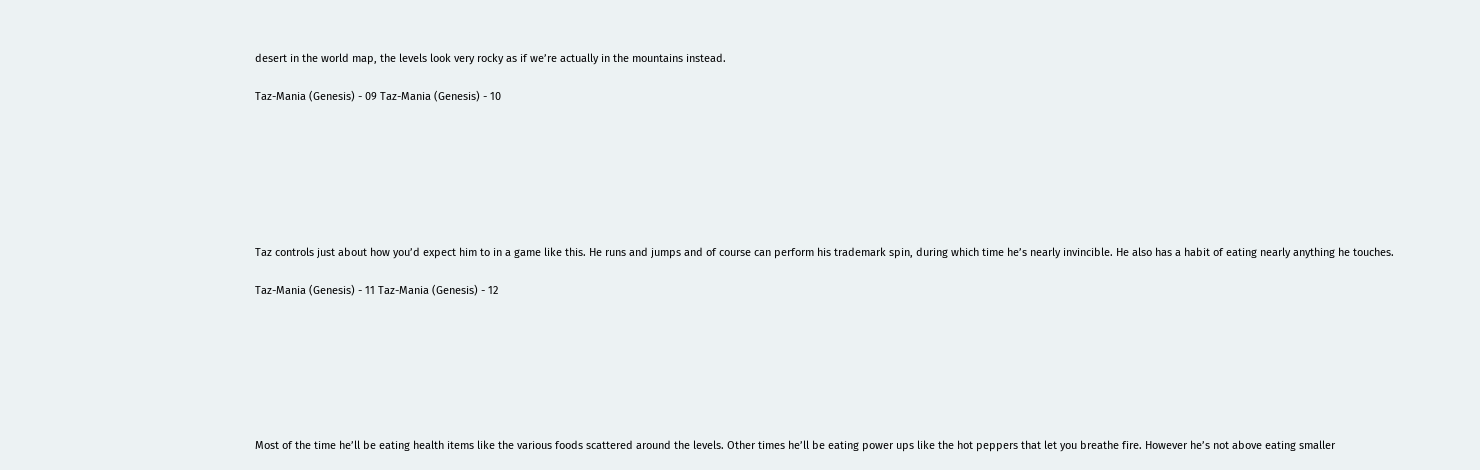desert in the world map, the levels look very rocky as if we’re actually in the mountains instead.

Taz-Mania (Genesis) - 09 Taz-Mania (Genesis) - 10







Taz controls just about how you’d expect him to in a game like this. He runs and jumps and of course can perform his trademark spin, during which time he’s nearly invincible. He also has a habit of eating nearly anything he touches.

Taz-Mania (Genesis) - 11 Taz-Mania (Genesis) - 12







Most of the time he’ll be eating health items like the various foods scattered around the levels. Other times he’ll be eating power ups like the hot peppers that let you breathe fire. However he’s not above eating smaller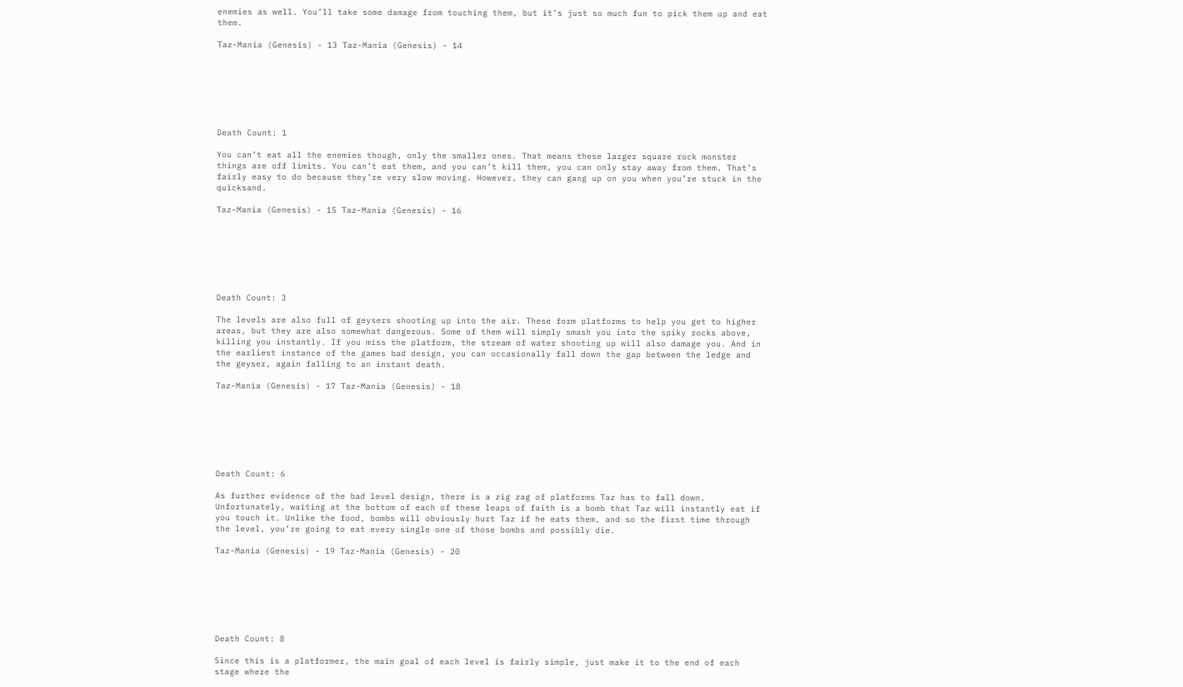enemies as well. You’ll take some damage from touching them, but it’s just so much fun to pick them up and eat them.

Taz-Mania (Genesis) - 13 Taz-Mania (Genesis) - 14







Death Count: 1

You can’t eat all the enemies though, only the smaller ones. That means these larger square rock monster things are off limits. You can’t eat them, and you can’t kill them, you can only stay away from them. That’s fairly easy to do because they’re very slow moving. However, they can gang up on you when you’re stuck in the quicksand.

Taz-Mania (Genesis) - 15 Taz-Mania (Genesis) - 16







Death Count: 3

The levels are also full of geysers shooting up into the air. These form platforms to help you get to higher areas, but they are also somewhat dangerous. Some of them will simply smash you into the spiky rocks above, killing you instantly. If you miss the platform, the stream of water shooting up will also damage you. And in the earliest instance of the games bad design, you can occasionally fall down the gap between the ledge and the geyser, again falling to an instant death.

Taz-Mania (Genesis) - 17 Taz-Mania (Genesis) - 18







Death Count: 6

As further evidence of the bad level design, there is a zig zag of platforms Taz has to fall down. Unfortunately, waiting at the bottom of each of these leaps of faith is a bomb that Taz will instantly eat if you touch it. Unlike the food, bombs will obviously hurt Taz if he eats them, and so the first time through the level, you’re going to eat every single one of those bombs and possibly die.

Taz-Mania (Genesis) - 19 Taz-Mania (Genesis) - 20







Death Count: 8

Since this is a platformer, the main goal of each level is fairly simple, just make it to the end of each stage where the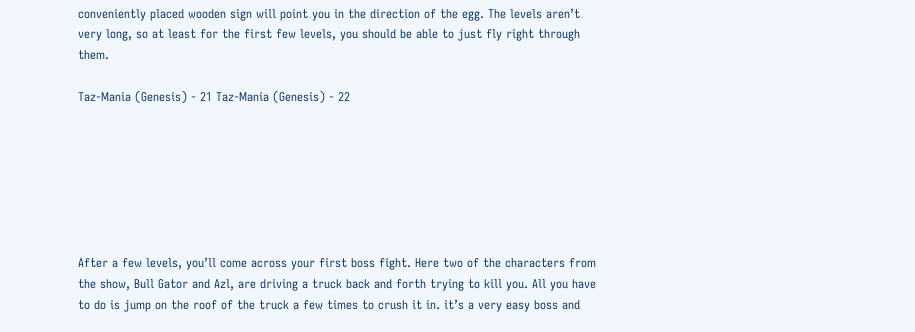conveniently placed wooden sign will point you in the direction of the egg. The levels aren’t very long, so at least for the first few levels, you should be able to just fly right through them.

Taz-Mania (Genesis) - 21 Taz-Mania (Genesis) - 22







After a few levels, you’ll come across your first boss fight. Here two of the characters from the show, Bull Gator and Azl, are driving a truck back and forth trying to kill you. All you have to do is jump on the roof of the truck a few times to crush it in. it’s a very easy boss and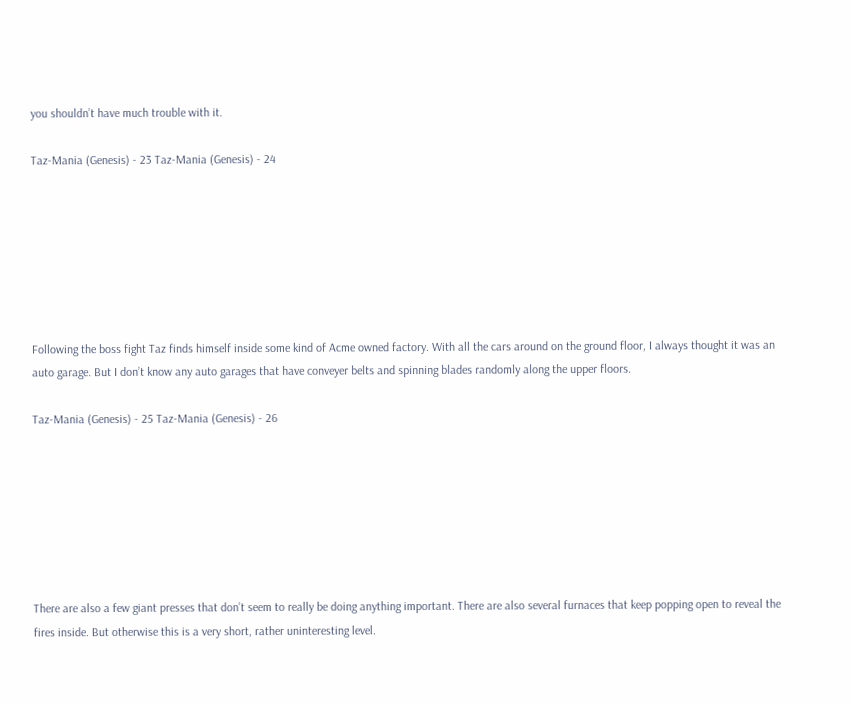you shouldn’t have much trouble with it.

Taz-Mania (Genesis) - 23 Taz-Mania (Genesis) - 24







Following the boss fight Taz finds himself inside some kind of Acme owned factory. With all the cars around on the ground floor, I always thought it was an auto garage. But I don’t know any auto garages that have conveyer belts and spinning blades randomly along the upper floors.

Taz-Mania (Genesis) - 25 Taz-Mania (Genesis) - 26







There are also a few giant presses that don’t seem to really be doing anything important. There are also several furnaces that keep popping open to reveal the fires inside. But otherwise this is a very short, rather uninteresting level.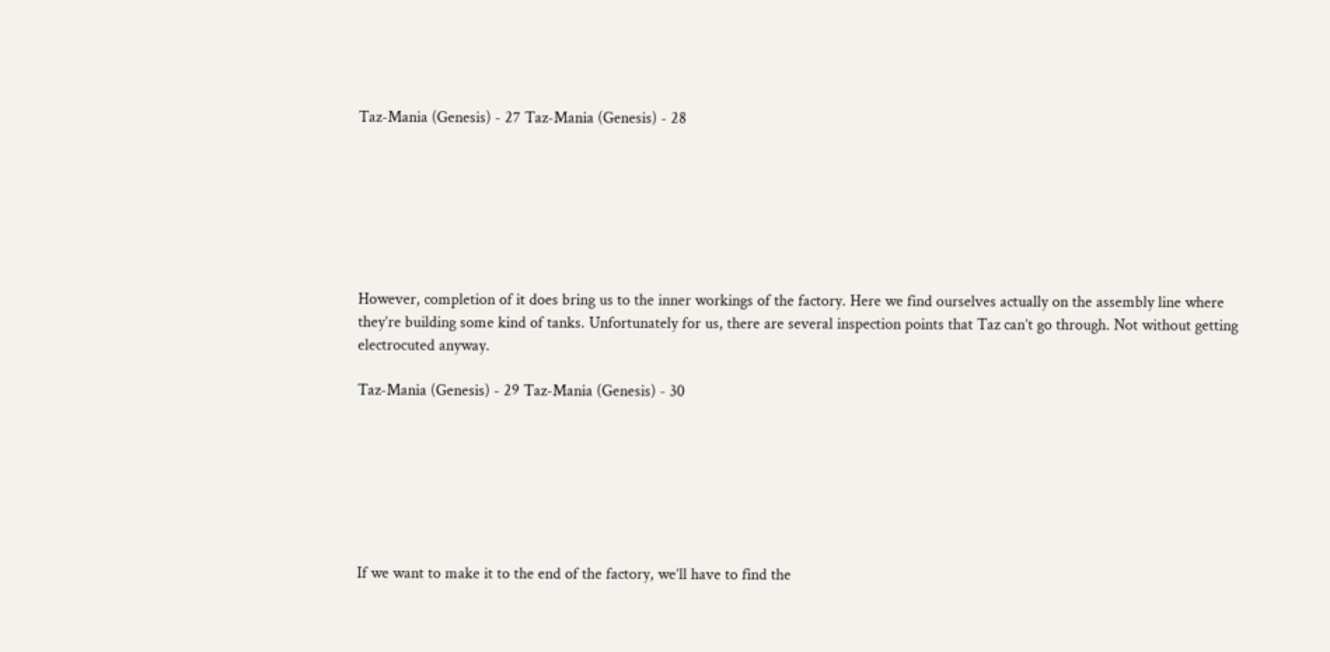Taz-Mania (Genesis) - 27 Taz-Mania (Genesis) - 28







However, completion of it does bring us to the inner workings of the factory. Here we find ourselves actually on the assembly line where they’re building some kind of tanks. Unfortunately for us, there are several inspection points that Taz can’t go through. Not without getting electrocuted anyway.

Taz-Mania (Genesis) - 29 Taz-Mania (Genesis) - 30







If we want to make it to the end of the factory, we’ll have to find the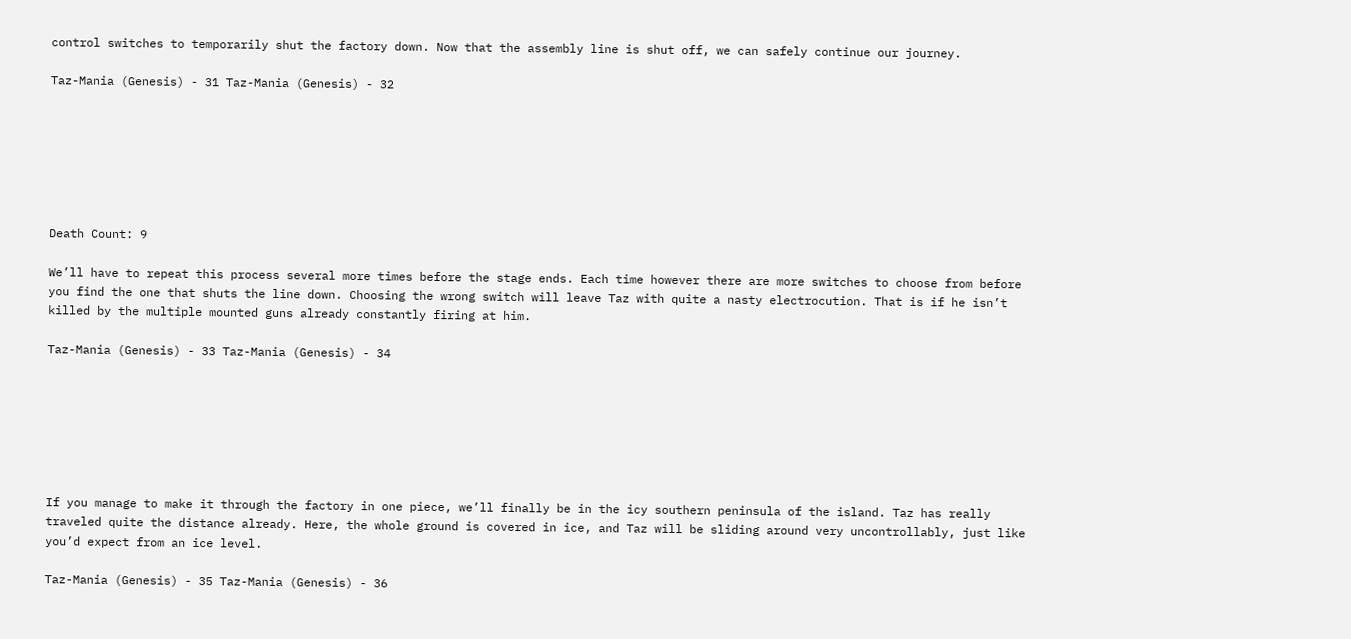control switches to temporarily shut the factory down. Now that the assembly line is shut off, we can safely continue our journey.

Taz-Mania (Genesis) - 31 Taz-Mania (Genesis) - 32







Death Count: 9

We’ll have to repeat this process several more times before the stage ends. Each time however there are more switches to choose from before you find the one that shuts the line down. Choosing the wrong switch will leave Taz with quite a nasty electrocution. That is if he isn’t killed by the multiple mounted guns already constantly firing at him.

Taz-Mania (Genesis) - 33 Taz-Mania (Genesis) - 34







If you manage to make it through the factory in one piece, we’ll finally be in the icy southern peninsula of the island. Taz has really traveled quite the distance already. Here, the whole ground is covered in ice, and Taz will be sliding around very uncontrollably, just like you’d expect from an ice level.

Taz-Mania (Genesis) - 35 Taz-Mania (Genesis) - 36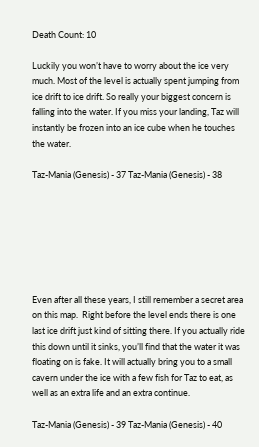Death Count: 10

Luckily you won’t have to worry about the ice very much. Most of the level is actually spent jumping from ice drift to ice drift. So really your biggest concern is falling into the water. If you miss your landing, Taz will instantly be frozen into an ice cube when he touches the water.

Taz-Mania (Genesis) - 37 Taz-Mania (Genesis) - 38







Even after all these years, I still remember a secret area on this map.  Right before the level ends there is one last ice drift just kind of sitting there. If you actually ride this down until it sinks, you’ll find that the water it was floating on is fake. It will actually bring you to a small cavern under the ice with a few fish for Taz to eat, as well as an extra life and an extra continue.

Taz-Mania (Genesis) - 39 Taz-Mania (Genesis) - 40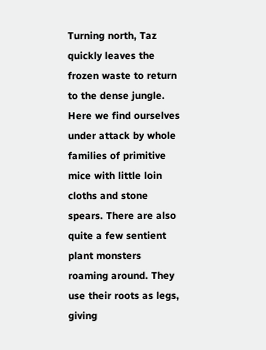Turning north, Taz quickly leaves the frozen waste to return to the dense jungle. Here we find ourselves under attack by whole families of primitive mice with little loin cloths and stone spears. There are also quite a few sentient plant monsters roaming around. They use their roots as legs, giving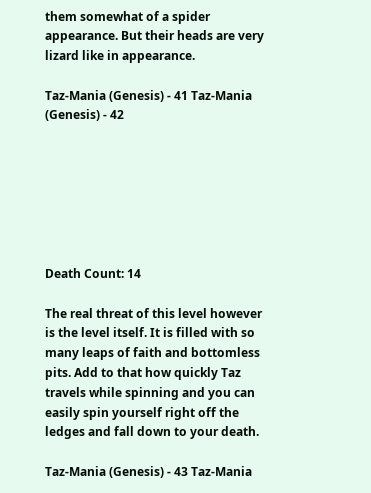them somewhat of a spider appearance. But their heads are very lizard like in appearance.

Taz-Mania (Genesis) - 41 Taz-Mania (Genesis) - 42







Death Count: 14

The real threat of this level however is the level itself. It is filled with so many leaps of faith and bottomless pits. Add to that how quickly Taz travels while spinning and you can easily spin yourself right off the ledges and fall down to your death.

Taz-Mania (Genesis) - 43 Taz-Mania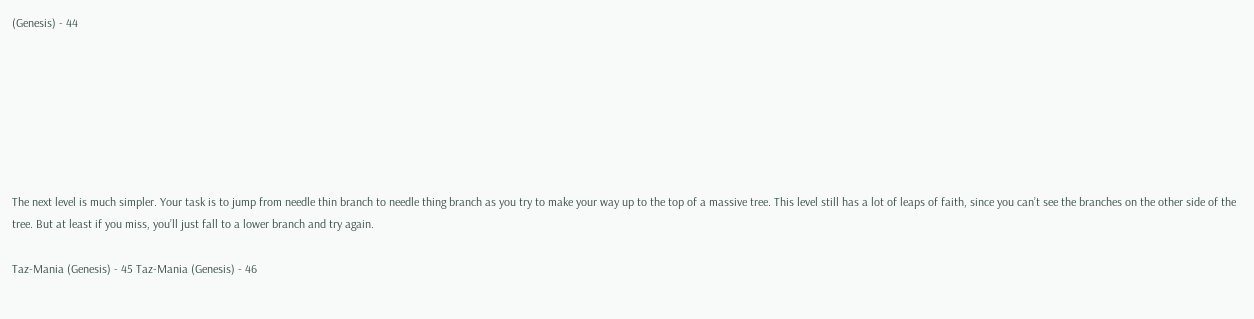(Genesis) - 44







The next level is much simpler. Your task is to jump from needle thin branch to needle thing branch as you try to make your way up to the top of a massive tree. This level still has a lot of leaps of faith, since you can’t see the branches on the other side of the tree. But at least if you miss, you’ll just fall to a lower branch and try again.

Taz-Mania (Genesis) - 45 Taz-Mania (Genesis) - 46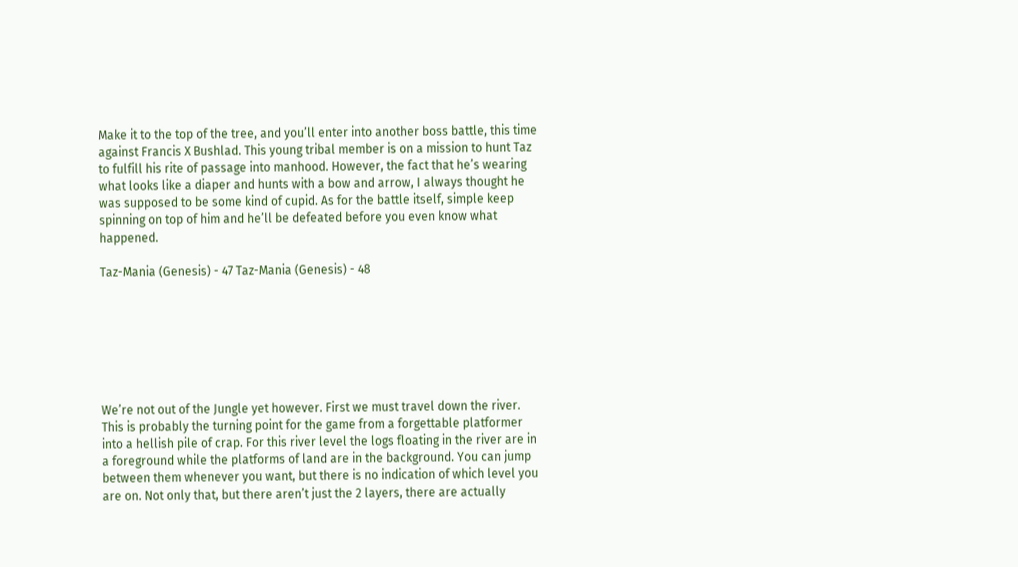Make it to the top of the tree, and you’ll enter into another boss battle, this time against Francis X Bushlad. This young tribal member is on a mission to hunt Taz to fulfill his rite of passage into manhood. However, the fact that he’s wearing what looks like a diaper and hunts with a bow and arrow, I always thought he was supposed to be some kind of cupid. As for the battle itself, simple keep spinning on top of him and he’ll be defeated before you even know what happened.

Taz-Mania (Genesis) - 47 Taz-Mania (Genesis) - 48







We’re not out of the Jungle yet however. First we must travel down the river. This is probably the turning point for the game from a forgettable platformer into a hellish pile of crap. For this river level the logs floating in the river are in a foreground while the platforms of land are in the background. You can jump between them whenever you want, but there is no indication of which level you are on. Not only that, but there aren’t just the 2 layers, there are actually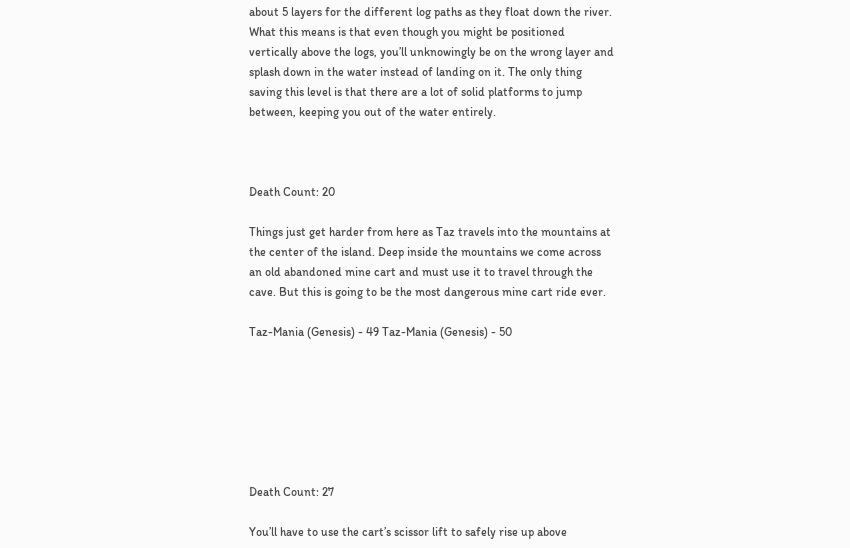about 5 layers for the different log paths as they float down the river. What this means is that even though you might be positioned vertically above the logs, you’ll unknowingly be on the wrong layer and splash down in the water instead of landing on it. The only thing saving this level is that there are a lot of solid platforms to jump between, keeping you out of the water entirely.



Death Count: 20

Things just get harder from here as Taz travels into the mountains at the center of the island. Deep inside the mountains we come across an old abandoned mine cart and must use it to travel through the cave. But this is going to be the most dangerous mine cart ride ever.

Taz-Mania (Genesis) - 49 Taz-Mania (Genesis) - 50







Death Count: 27

You’ll have to use the cart’s scissor lift to safely rise up above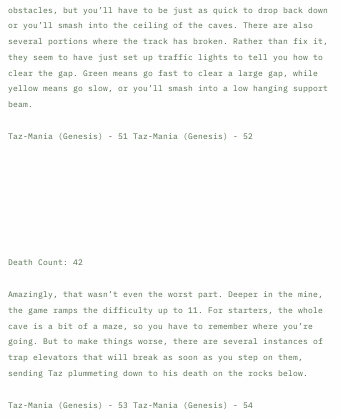obstacles, but you’ll have to be just as quick to drop back down or you’ll smash into the ceiling of the caves. There are also several portions where the track has broken. Rather than fix it, they seem to have just set up traffic lights to tell you how to clear the gap. Green means go fast to clear a large gap, while yellow means go slow, or you’ll smash into a low hanging support beam.

Taz-Mania (Genesis) - 51 Taz-Mania (Genesis) - 52







Death Count: 42

Amazingly, that wasn’t even the worst part. Deeper in the mine, the game ramps the difficulty up to 11. For starters, the whole cave is a bit of a maze, so you have to remember where you’re going. But to make things worse, there are several instances of trap elevators that will break as soon as you step on them, sending Taz plummeting down to his death on the rocks below.

Taz-Mania (Genesis) - 53 Taz-Mania (Genesis) - 54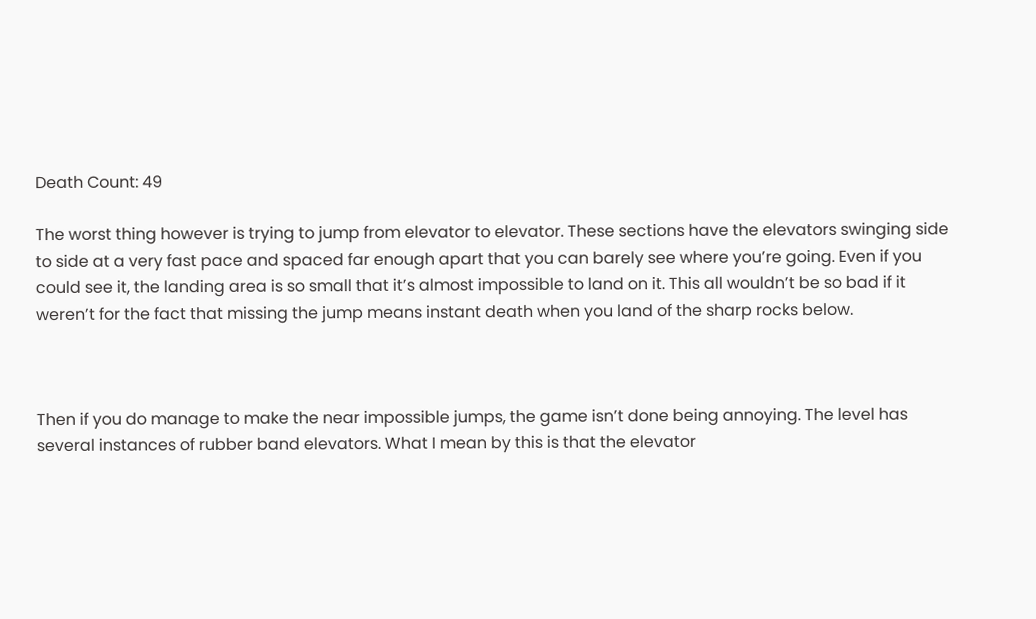Death Count: 49

The worst thing however is trying to jump from elevator to elevator. These sections have the elevators swinging side to side at a very fast pace and spaced far enough apart that you can barely see where you’re going. Even if you could see it, the landing area is so small that it’s almost impossible to land on it. This all wouldn’t be so bad if it weren’t for the fact that missing the jump means instant death when you land of the sharp rocks below.



Then if you do manage to make the near impossible jumps, the game isn’t done being annoying. The level has several instances of rubber band elevators. What I mean by this is that the elevator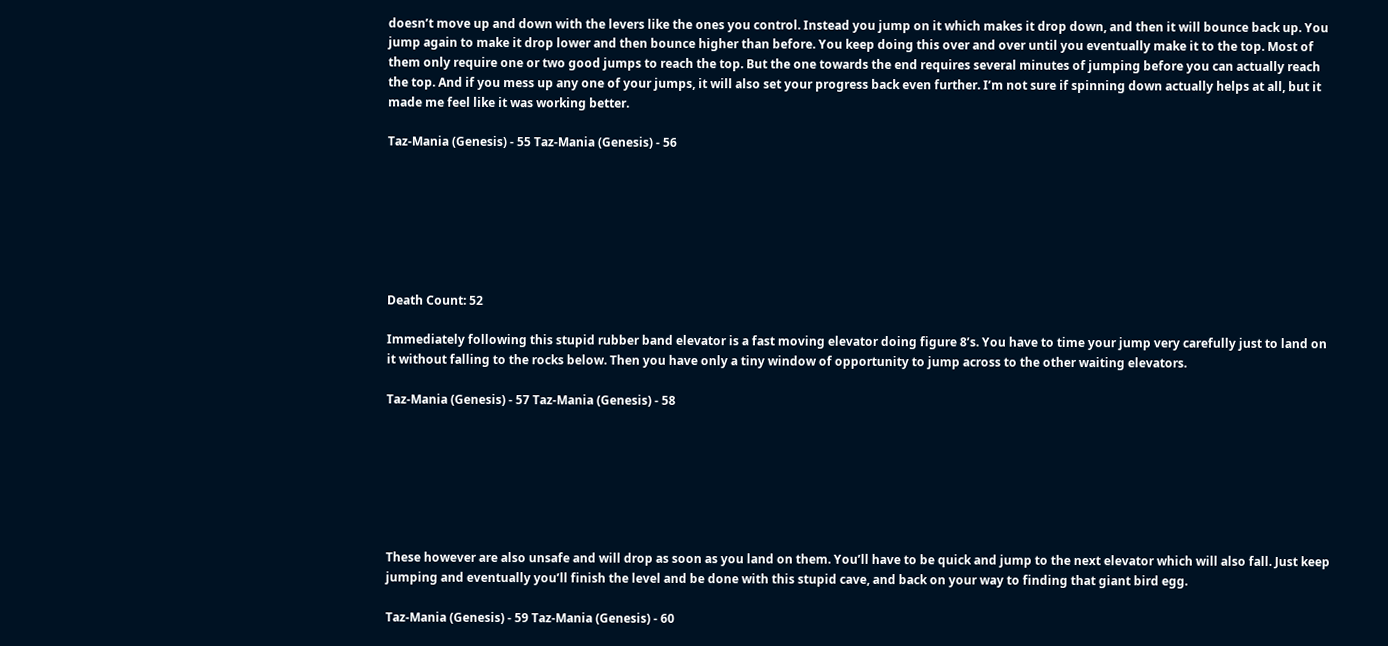doesn’t move up and down with the levers like the ones you control. Instead you jump on it which makes it drop down, and then it will bounce back up. You jump again to make it drop lower and then bounce higher than before. You keep doing this over and over until you eventually make it to the top. Most of them only require one or two good jumps to reach the top. But the one towards the end requires several minutes of jumping before you can actually reach the top. And if you mess up any one of your jumps, it will also set your progress back even further. I’m not sure if spinning down actually helps at all, but it made me feel like it was working better.

Taz-Mania (Genesis) - 55 Taz-Mania (Genesis) - 56







Death Count: 52

Immediately following this stupid rubber band elevator is a fast moving elevator doing figure 8’s. You have to time your jump very carefully just to land on it without falling to the rocks below. Then you have only a tiny window of opportunity to jump across to the other waiting elevators.

Taz-Mania (Genesis) - 57 Taz-Mania (Genesis) - 58







These however are also unsafe and will drop as soon as you land on them. You’ll have to be quick and jump to the next elevator which will also fall. Just keep jumping and eventually you’ll finish the level and be done with this stupid cave, and back on your way to finding that giant bird egg.

Taz-Mania (Genesis) - 59 Taz-Mania (Genesis) - 60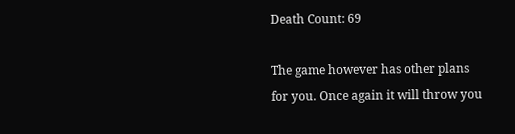Death Count: 69

The game however has other plans for you. Once again it will throw you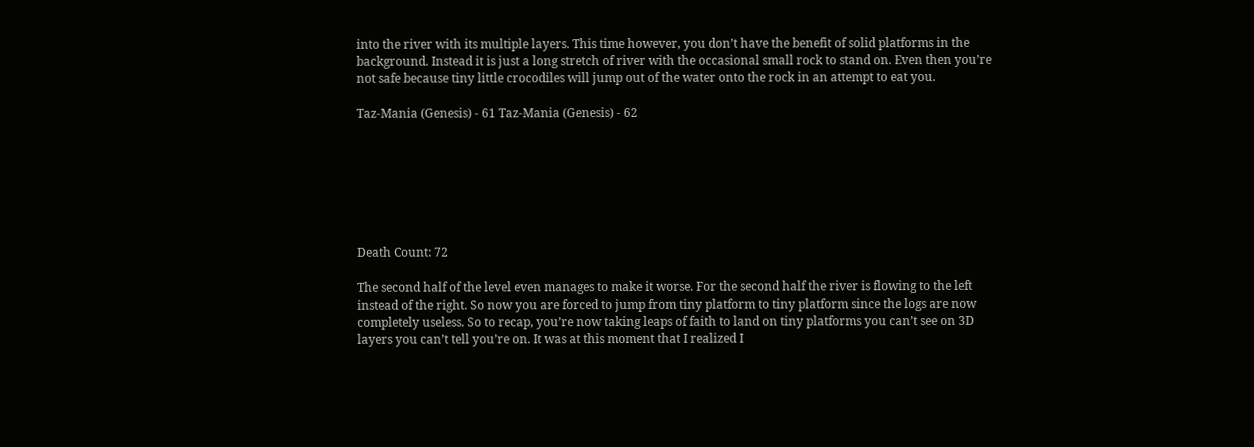into the river with its multiple layers. This time however, you don’t have the benefit of solid platforms in the background. Instead it is just a long stretch of river with the occasional small rock to stand on. Even then you’re not safe because tiny little crocodiles will jump out of the water onto the rock in an attempt to eat you.

Taz-Mania (Genesis) - 61 Taz-Mania (Genesis) - 62







Death Count: 72

The second half of the level even manages to make it worse. For the second half the river is flowing to the left instead of the right. So now you are forced to jump from tiny platform to tiny platform since the logs are now completely useless. So to recap, you’re now taking leaps of faith to land on tiny platforms you can’t see on 3D layers you can’t tell you’re on. It was at this moment that I realized I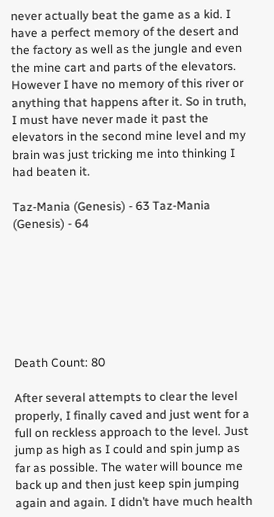never actually beat the game as a kid. I have a perfect memory of the desert and the factory as well as the jungle and even the mine cart and parts of the elevators. However I have no memory of this river or anything that happens after it. So in truth, I must have never made it past the elevators in the second mine level and my brain was just tricking me into thinking I had beaten it.

Taz-Mania (Genesis) - 63 Taz-Mania (Genesis) - 64







Death Count: 80

After several attempts to clear the level properly, I finally caved and just went for a full on reckless approach to the level. Just jump as high as I could and spin jump as far as possible. The water will bounce me back up and then just keep spin jumping again and again. I didn’t have much health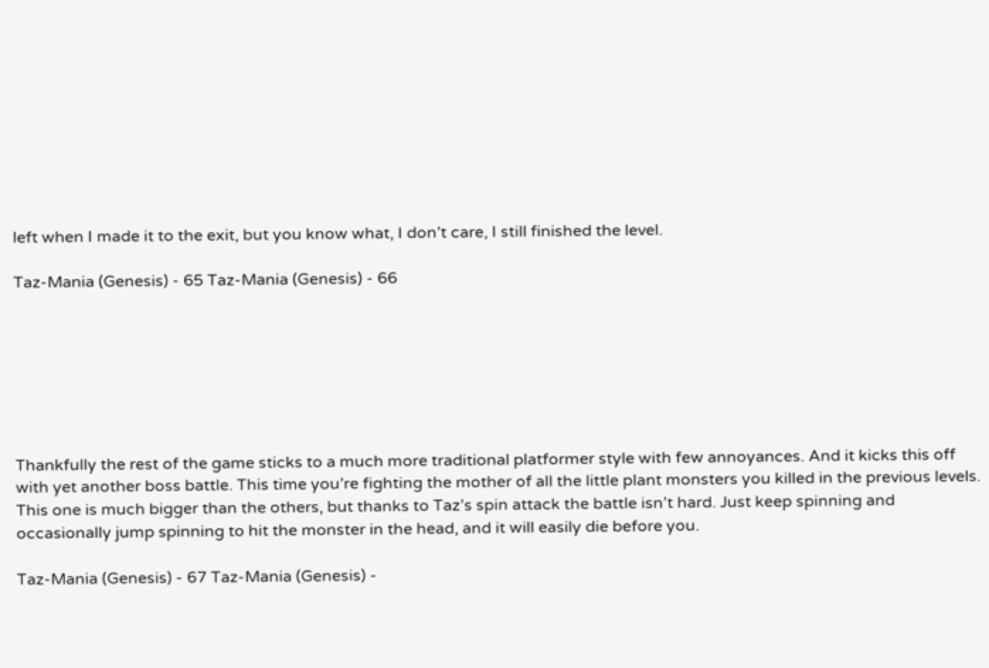left when I made it to the exit, but you know what, I don’t care, I still finished the level.

Taz-Mania (Genesis) - 65 Taz-Mania (Genesis) - 66







Thankfully the rest of the game sticks to a much more traditional platformer style with few annoyances. And it kicks this off with yet another boss battle. This time you’re fighting the mother of all the little plant monsters you killed in the previous levels. This one is much bigger than the others, but thanks to Taz’s spin attack the battle isn’t hard. Just keep spinning and occasionally jump spinning to hit the monster in the head, and it will easily die before you.

Taz-Mania (Genesis) - 67 Taz-Mania (Genesis) -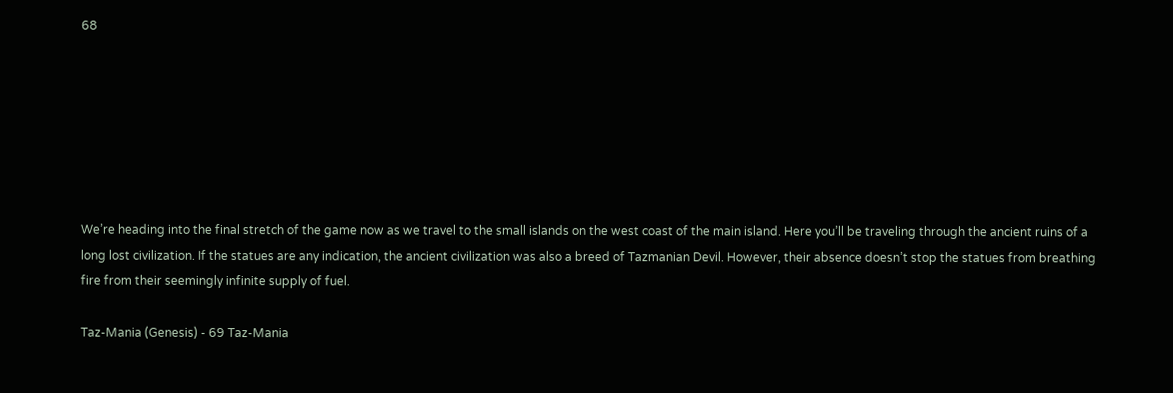68







We’re heading into the final stretch of the game now as we travel to the small islands on the west coast of the main island. Here you’ll be traveling through the ancient ruins of a long lost civilization. If the statues are any indication, the ancient civilization was also a breed of Tazmanian Devil. However, their absence doesn’t stop the statues from breathing fire from their seemingly infinite supply of fuel.

Taz-Mania (Genesis) - 69 Taz-Mania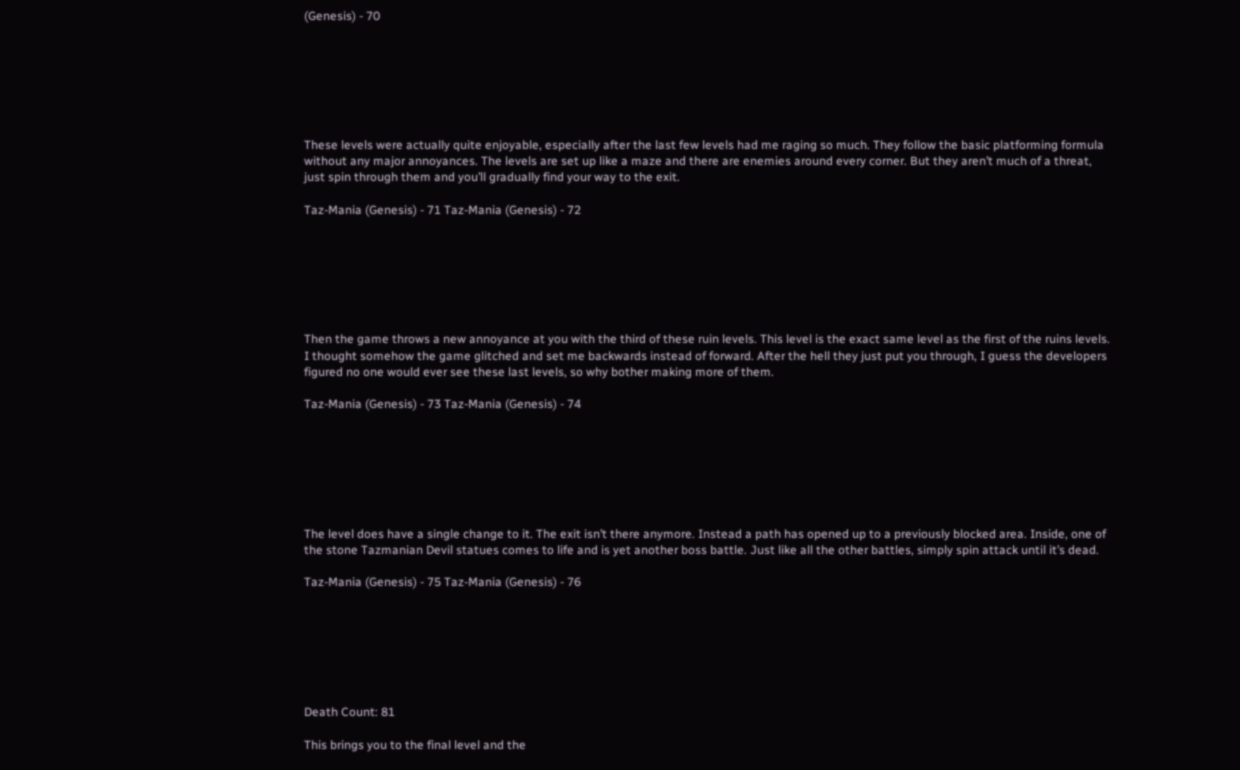(Genesis) - 70







These levels were actually quite enjoyable, especially after the last few levels had me raging so much. They follow the basic platforming formula without any major annoyances. The levels are set up like a maze and there are enemies around every corner. But they aren’t much of a threat, just spin through them and you’ll gradually find your way to the exit.

Taz-Mania (Genesis) - 71 Taz-Mania (Genesis) - 72







Then the game throws a new annoyance at you with the third of these ruin levels. This level is the exact same level as the first of the ruins levels. I thought somehow the game glitched and set me backwards instead of forward. After the hell they just put you through, I guess the developers figured no one would ever see these last levels, so why bother making more of them.

Taz-Mania (Genesis) - 73 Taz-Mania (Genesis) - 74







The level does have a single change to it. The exit isn’t there anymore. Instead a path has opened up to a previously blocked area. Inside, one of the stone Tazmanian Devil statues comes to life and is yet another boss battle. Just like all the other battles, simply spin attack until it’s dead.

Taz-Mania (Genesis) - 75 Taz-Mania (Genesis) - 76







Death Count: 81

This brings you to the final level and the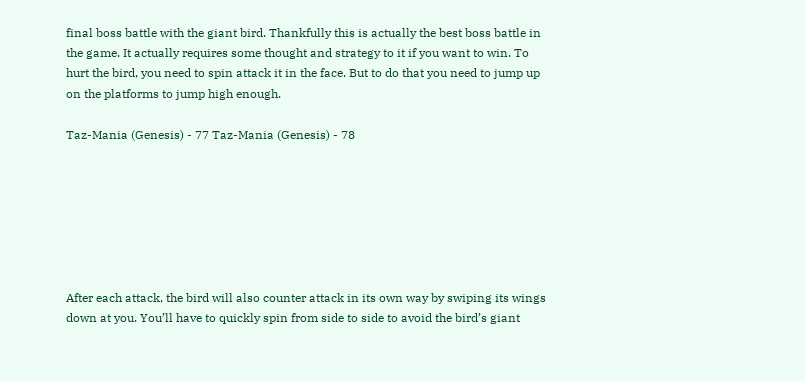final boss battle with the giant bird. Thankfully this is actually the best boss battle in the game. It actually requires some thought and strategy to it if you want to win. To hurt the bird, you need to spin attack it in the face. But to do that you need to jump up on the platforms to jump high enough.

Taz-Mania (Genesis) - 77 Taz-Mania (Genesis) - 78







After each attack, the bird will also counter attack in its own way by swiping its wings down at you. You’ll have to quickly spin from side to side to avoid the bird’s giant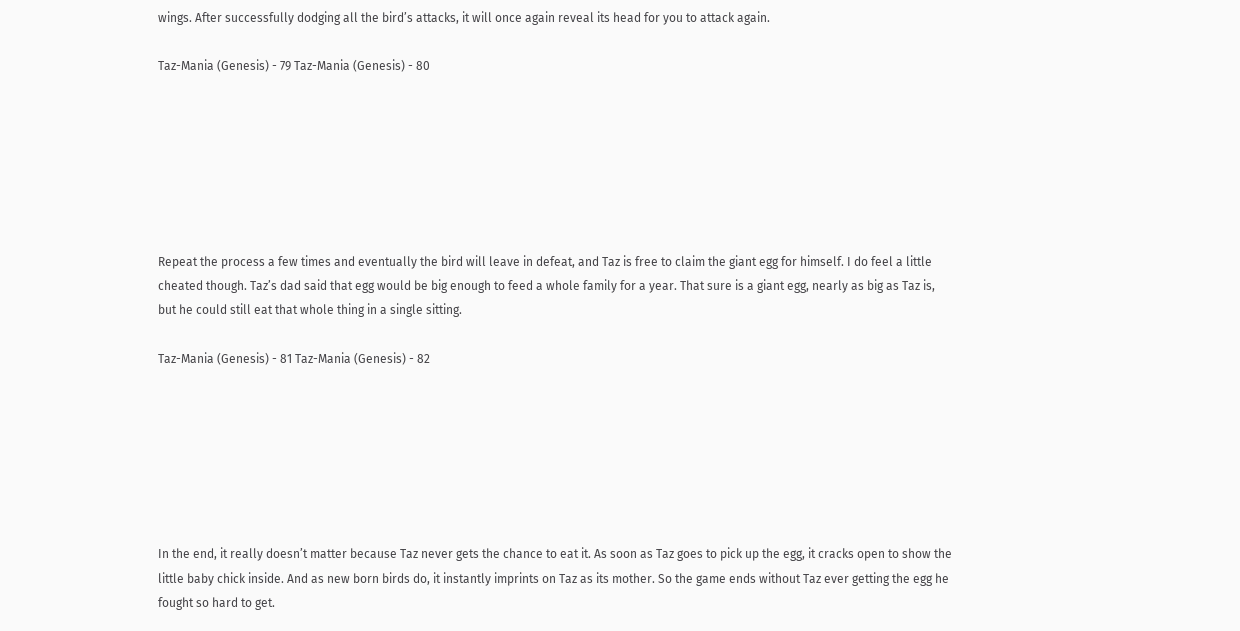wings. After successfully dodging all the bird’s attacks, it will once again reveal its head for you to attack again.

Taz-Mania (Genesis) - 79 Taz-Mania (Genesis) - 80







Repeat the process a few times and eventually the bird will leave in defeat, and Taz is free to claim the giant egg for himself. I do feel a little cheated though. Taz’s dad said that egg would be big enough to feed a whole family for a year. That sure is a giant egg, nearly as big as Taz is, but he could still eat that whole thing in a single sitting.

Taz-Mania (Genesis) - 81 Taz-Mania (Genesis) - 82







In the end, it really doesn’t matter because Taz never gets the chance to eat it. As soon as Taz goes to pick up the egg, it cracks open to show the little baby chick inside. And as new born birds do, it instantly imprints on Taz as its mother. So the game ends without Taz ever getting the egg he fought so hard to get.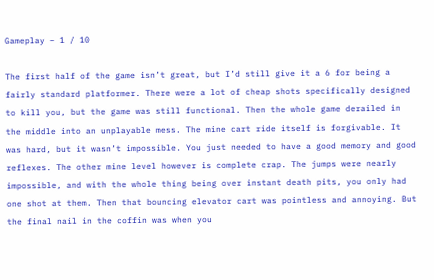Gameplay – 1 / 10

The first half of the game isn’t great, but I’d still give it a 6 for being a fairly standard platformer. There were a lot of cheap shots specifically designed to kill you, but the game was still functional. Then the whole game derailed in the middle into an unplayable mess. The mine cart ride itself is forgivable. It was hard, but it wasn’t impossible. You just needed to have a good memory and good reflexes. The other mine level however is complete crap. The jumps were nearly impossible, and with the whole thing being over instant death pits, you only had one shot at them. Then that bouncing elevator cart was pointless and annoying. But the final nail in the coffin was when you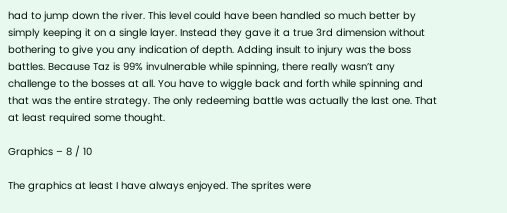had to jump down the river. This level could have been handled so much better by simply keeping it on a single layer. Instead they gave it a true 3rd dimension without bothering to give you any indication of depth. Adding insult to injury was the boss battles. Because Taz is 99% invulnerable while spinning, there really wasn’t any challenge to the bosses at all. You have to wiggle back and forth while spinning and that was the entire strategy. The only redeeming battle was actually the last one. That at least required some thought.

Graphics – 8 / 10

The graphics at least I have always enjoyed. The sprites were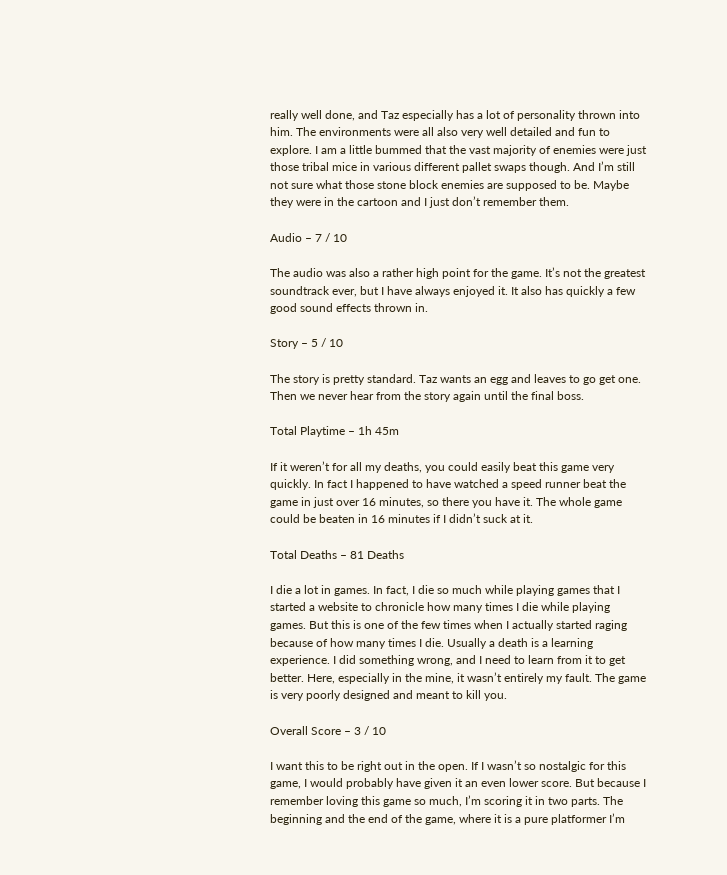really well done, and Taz especially has a lot of personality thrown into him. The environments were all also very well detailed and fun to explore. I am a little bummed that the vast majority of enemies were just those tribal mice in various different pallet swaps though. And I’m still not sure what those stone block enemies are supposed to be. Maybe they were in the cartoon and I just don’t remember them.

Audio – 7 / 10

The audio was also a rather high point for the game. It’s not the greatest soundtrack ever, but I have always enjoyed it. It also has quickly a few good sound effects thrown in.

Story – 5 / 10

The story is pretty standard. Taz wants an egg and leaves to go get one. Then we never hear from the story again until the final boss.

Total Playtime – 1h 45m

If it weren’t for all my deaths, you could easily beat this game very quickly. In fact I happened to have watched a speed runner beat the game in just over 16 minutes, so there you have it. The whole game could be beaten in 16 minutes if I didn’t suck at it.

Total Deaths – 81 Deaths

I die a lot in games. In fact, I die so much while playing games that I started a website to chronicle how many times I die while playing games. But this is one of the few times when I actually started raging because of how many times I die. Usually a death is a learning experience. I did something wrong, and I need to learn from it to get better. Here, especially in the mine, it wasn’t entirely my fault. The game is very poorly designed and meant to kill you.

Overall Score – 3 / 10

I want this to be right out in the open. If I wasn’t so nostalgic for this game, I would probably have given it an even lower score. But because I remember loving this game so much, I’m scoring it in two parts. The beginning and the end of the game, where it is a pure platformer I’m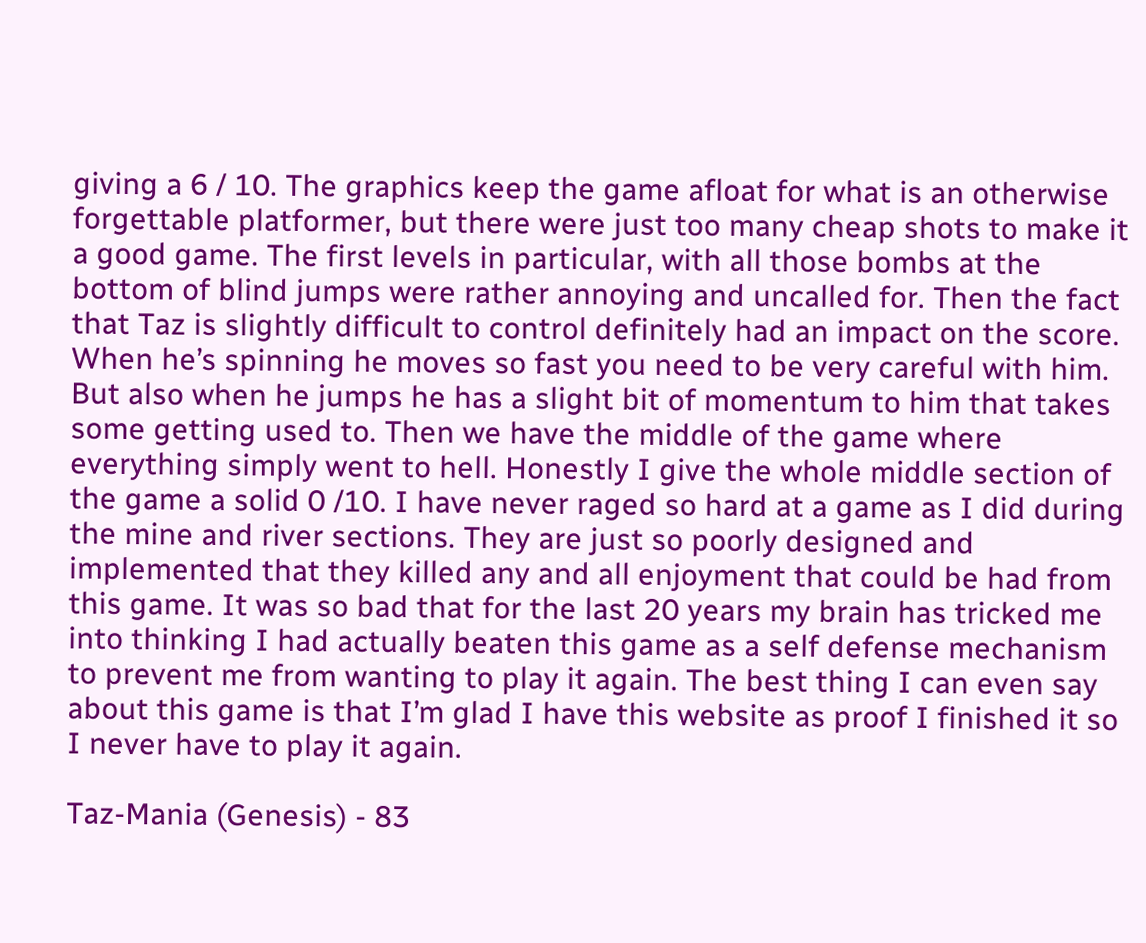giving a 6 / 10. The graphics keep the game afloat for what is an otherwise forgettable platformer, but there were just too many cheap shots to make it a good game. The first levels in particular, with all those bombs at the bottom of blind jumps were rather annoying and uncalled for. Then the fact that Taz is slightly difficult to control definitely had an impact on the score. When he’s spinning he moves so fast you need to be very careful with him. But also when he jumps he has a slight bit of momentum to him that takes some getting used to. Then we have the middle of the game where everything simply went to hell. Honestly I give the whole middle section of the game a solid 0 /10. I have never raged so hard at a game as I did during the mine and river sections. They are just so poorly designed and implemented that they killed any and all enjoyment that could be had from this game. It was so bad that for the last 20 years my brain has tricked me into thinking I had actually beaten this game as a self defense mechanism to prevent me from wanting to play it again. The best thing I can even say about this game is that I’m glad I have this website as proof I finished it so I never have to play it again.

Taz-Mania (Genesis) - 83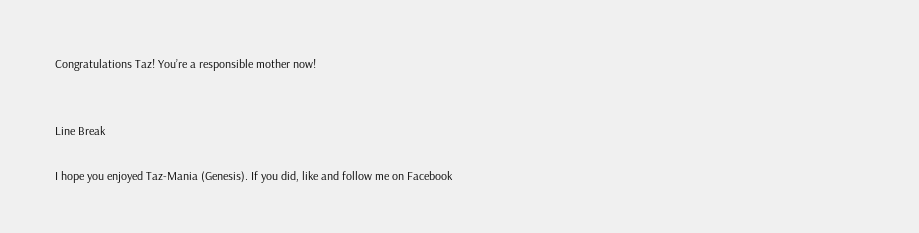Congratulations Taz! You’re a responsible mother now!


Line Break

I hope you enjoyed Taz-Mania (Genesis). If you did, like and follow me on Facebook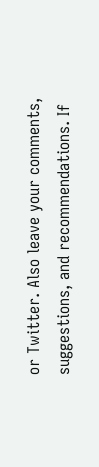or Twitter. Also leave your comments, suggestions, and recommendations. If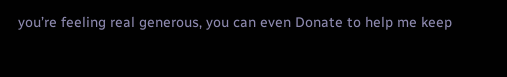you’re feeling real generous, you can even Donate to help me keep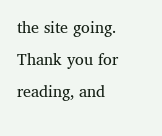the site going. Thank you for reading, and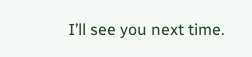I’ll see you next time.